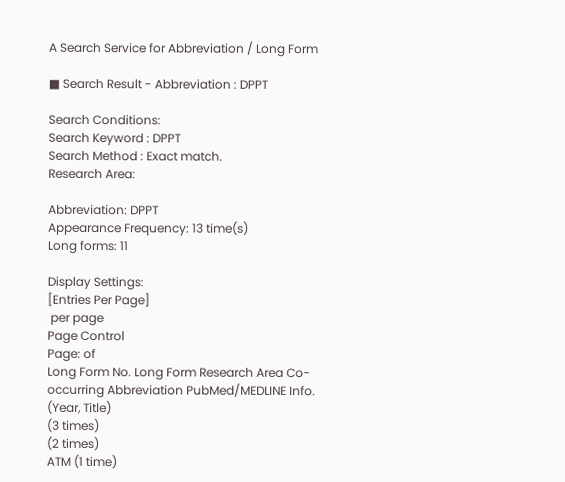A Search Service for Abbreviation / Long Form

■ Search Result - Abbreviation : DPPT

Search Conditions:
Search Keyword : DPPT
Search Method : Exact match.
Research Area:

Abbreviation: DPPT
Appearance Frequency: 13 time(s)
Long forms: 11

Display Settings:
[Entries Per Page]
 per page
Page Control
Page: of
Long Form No. Long Form Research Area Co-occurring Abbreviation PubMed/MEDLINE Info. (Year, Title)
(3 times)
(2 times)
ATM (1 time)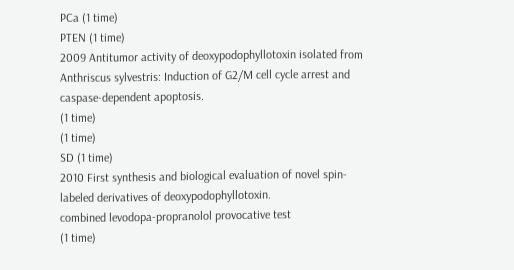PCa (1 time)
PTEN (1 time)
2009 Antitumor activity of deoxypodophyllotoxin isolated from Anthriscus sylvestris: Induction of G2/M cell cycle arrest and caspase-dependent apoptosis.
(1 time)
(1 time)
SD (1 time)
2010 First synthesis and biological evaluation of novel spin-labeled derivatives of deoxypodophyllotoxin.
combined levodopa-propranolol provocative test
(1 time)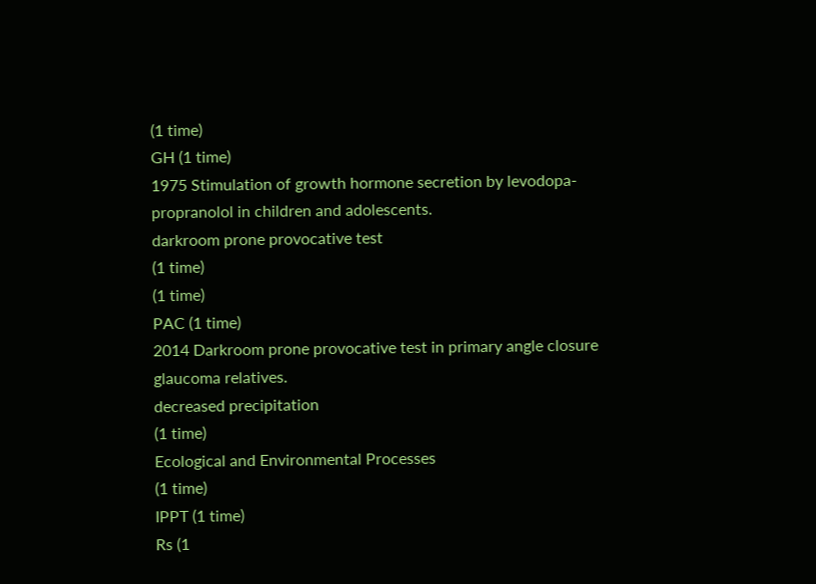(1 time)
GH (1 time)
1975 Stimulation of growth hormone secretion by levodopa-propranolol in children and adolescents.
darkroom prone provocative test
(1 time)
(1 time)
PAC (1 time)
2014 Darkroom prone provocative test in primary angle closure glaucoma relatives.
decreased precipitation
(1 time)
Ecological and Environmental Processes
(1 time)
IPPT (1 time)
Rs (1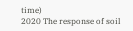time)
2020 The response of soil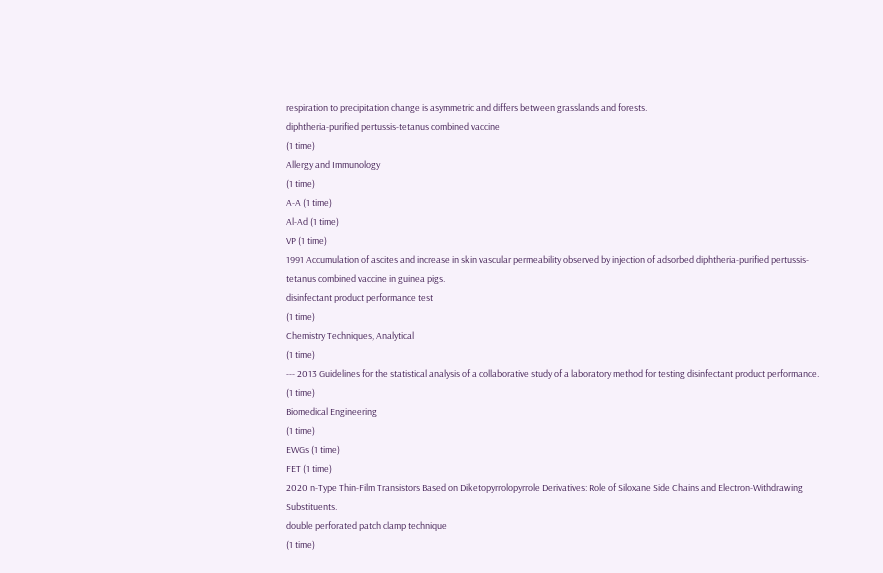respiration to precipitation change is asymmetric and differs between grasslands and forests.
diphtheria-purified pertussis-tetanus combined vaccine
(1 time)
Allergy and Immunology
(1 time)
A-A (1 time)
Al-Ad (1 time)
VP (1 time)
1991 Accumulation of ascites and increase in skin vascular permeability observed by injection of adsorbed diphtheria-purified pertussis-tetanus combined vaccine in guinea pigs.
disinfectant product performance test
(1 time)
Chemistry Techniques, Analytical
(1 time)
--- 2013 Guidelines for the statistical analysis of a collaborative study of a laboratory method for testing disinfectant product performance.
(1 time)
Biomedical Engineering
(1 time)
EWGs (1 time)
FET (1 time)
2020 n-Type Thin-Film Transistors Based on Diketopyrrolopyrrole Derivatives: Role of Siloxane Side Chains and Electron-Withdrawing Substituents.
double perforated patch clamp technique
(1 time)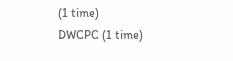(1 time)
DWCPC (1 time)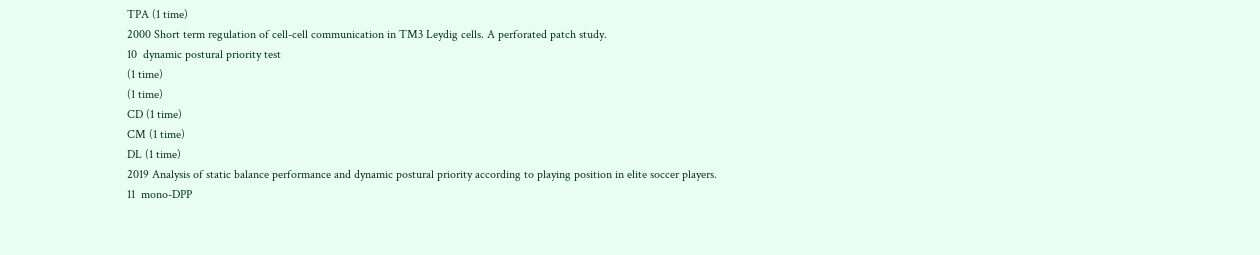TPA (1 time)
2000 Short term regulation of cell-cell communication in TM3 Leydig cells. A perforated patch study.
10  dynamic postural priority test
(1 time)
(1 time)
CD (1 time)
CM (1 time)
DL (1 time)
2019 Analysis of static balance performance and dynamic postural priority according to playing position in elite soccer players.
11  mono-DPP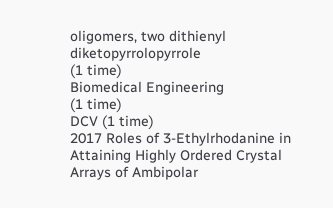oligomers, two dithienyl diketopyrrolopyrrole
(1 time)
Biomedical Engineering
(1 time)
DCV (1 time)
2017 Roles of 3-Ethylrhodanine in Attaining Highly Ordered Crystal Arrays of Ambipolar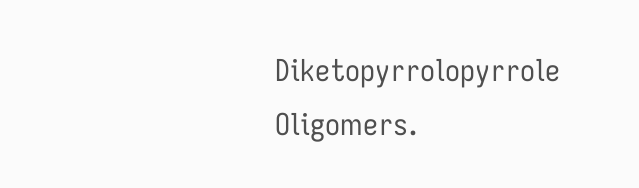Diketopyrrolopyrrole Oligomers.